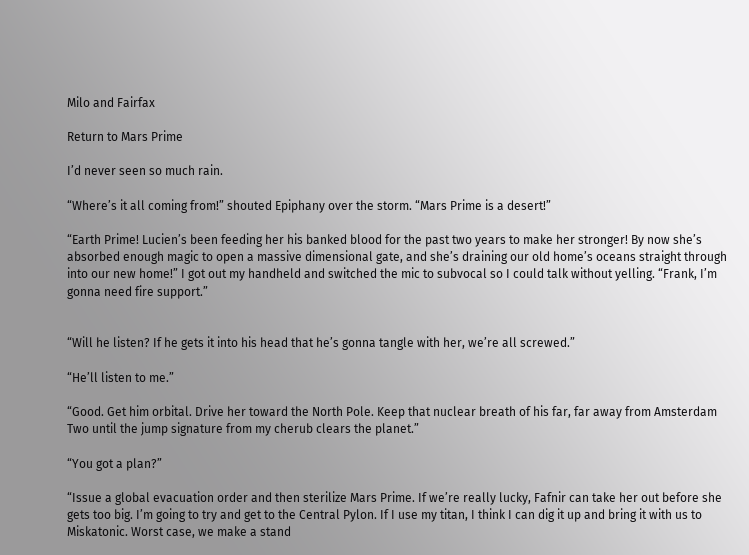Milo and Fairfax

Return to Mars Prime

I’d never seen so much rain.

“Where’s it all coming from!” shouted Epiphany over the storm. “Mars Prime is a desert!”

“Earth Prime! Lucien’s been feeding her his banked blood for the past two years to make her stronger! By now she’s absorbed enough magic to open a massive dimensional gate, and she’s draining our old home’s oceans straight through into our new home!” I got out my handheld and switched the mic to subvocal so I could talk without yelling. “Frank, I’m gonna need fire support.”


“Will he listen? If he gets it into his head that he’s gonna tangle with her, we’re all screwed.”

“He’ll listen to me.”

“Good. Get him orbital. Drive her toward the North Pole. Keep that nuclear breath of his far, far away from Amsterdam Two until the jump signature from my cherub clears the planet.”

“You got a plan?”

“Issue a global evacuation order and then sterilize Mars Prime. If we’re really lucky, Fafnir can take her out before she gets too big. I’m going to try and get to the Central Pylon. If I use my titan, I think I can dig it up and bring it with us to Miskatonic. Worst case, we make a stand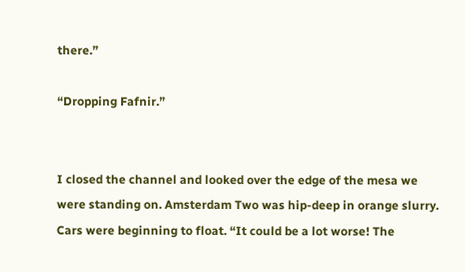there.”

“Dropping Fafnir.”


I closed the channel and looked over the edge of the mesa we were standing on. Amsterdam Two was hip-deep in orange slurry. Cars were beginning to float. “It could be a lot worse! The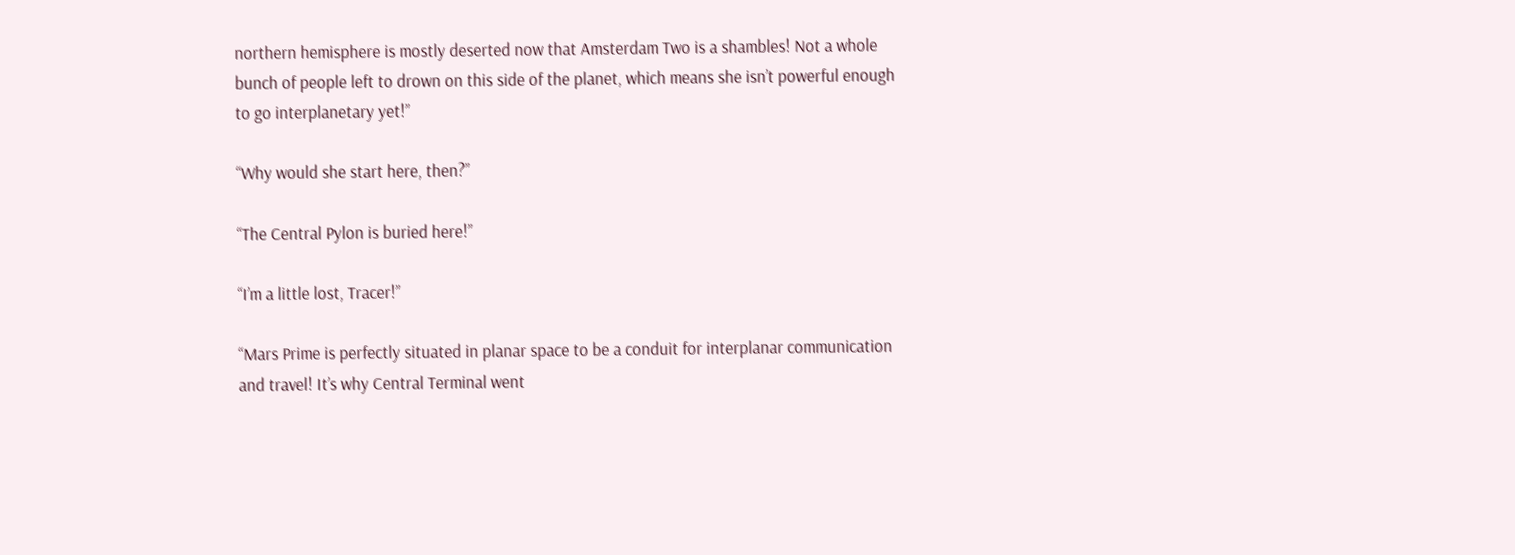northern hemisphere is mostly deserted now that Amsterdam Two is a shambles! Not a whole bunch of people left to drown on this side of the planet, which means she isn’t powerful enough to go interplanetary yet!”

“Why would she start here, then?”

“The Central Pylon is buried here!”

“I’m a little lost, Tracer!”

“Mars Prime is perfectly situated in planar space to be a conduit for interplanar communication and travel! It’s why Central Terminal went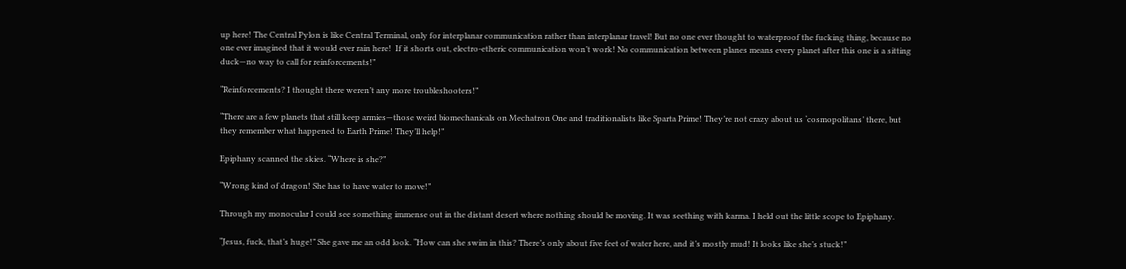up here! The Central Pylon is like Central Terminal, only for interplanar communication rather than interplanar travel! But no one ever thought to waterproof the fucking thing, because no one ever imagined that it would ever rain here!  If it shorts out, electro-etheric communication won’t work! No communication between planes means every planet after this one is a sitting duck—no way to call for reinforcements!”

“Reinforcements? I thought there weren’t any more troubleshooters!”

“There are a few planets that still keep armies—those weird biomechanicals on Mechatron One and traditionalists like Sparta Prime! They’re not crazy about us ‘cosmopolitans’ there, but they remember what happened to Earth Prime! They’ll help!”

Epiphany scanned the skies. “Where is she?”

“Wrong kind of dragon! She has to have water to move!”

Through my monocular I could see something immense out in the distant desert where nothing should be moving. It was seething with karma. I held out the little scope to Epiphany.

“Jesus, fuck, that’s huge!” She gave me an odd look. “How can she swim in this? There’s only about five feet of water here, and it’s mostly mud! It looks like she’s stuck!”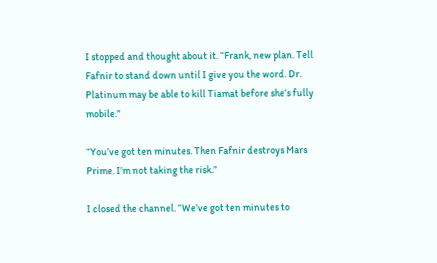I stopped and thought about it. “Frank, new plan. Tell Fafnir to stand down until I give you the word. Dr. Platinum may be able to kill Tiamat before she’s fully mobile.”

“You’ve got ten minutes. Then Fafnir destroys Mars Prime. I’m not taking the risk.”

I closed the channel. “We’ve got ten minutes to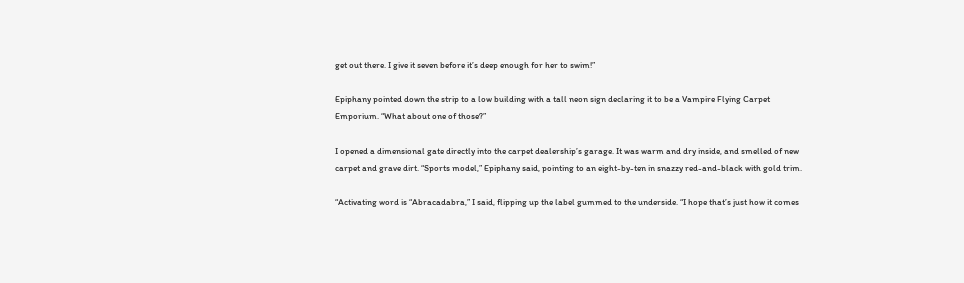get out there. I give it seven before it’s deep enough for her to swim!”

Epiphany pointed down the strip to a low building with a tall neon sign declaring it to be a Vampire Flying Carpet Emporium. “What about one of those?”

I opened a dimensional gate directly into the carpet dealership’s garage. It was warm and dry inside, and smelled of new carpet and grave dirt. “Sports model,” Epiphany said, pointing to an eight-by-ten in snazzy red-and-black with gold trim.

“Activating word is “Abracadabra,” I said, flipping up the label gummed to the underside. “I hope that’s just how it comes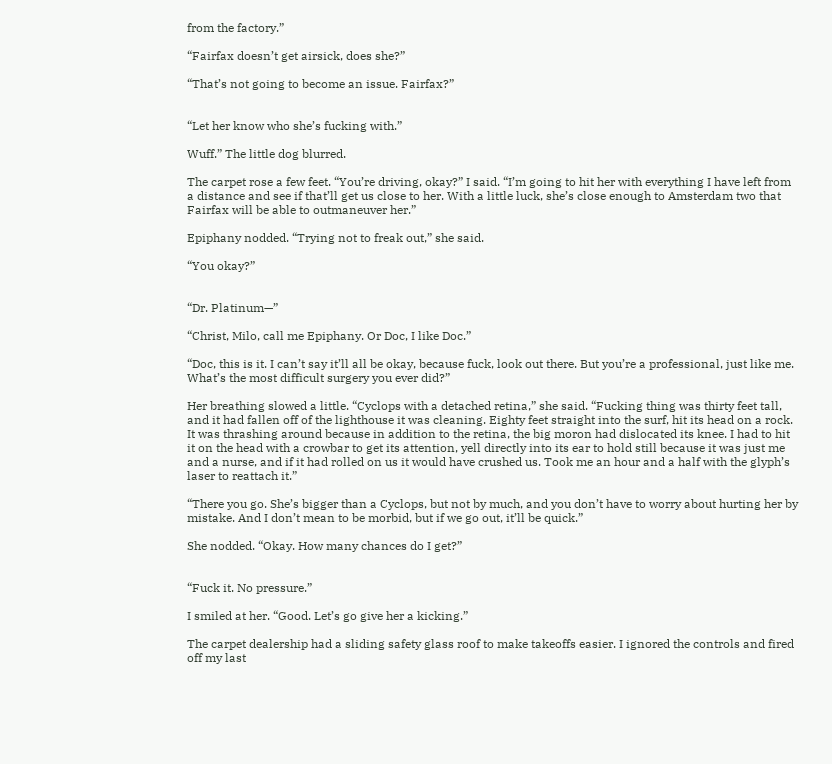from the factory.”

“Fairfax doesn’t get airsick, does she?”

“That’s not going to become an issue. Fairfax?”


“Let her know who she’s fucking with.”

Wuff.” The little dog blurred.

The carpet rose a few feet. “You’re driving, okay?” I said. “I’m going to hit her with everything I have left from a distance and see if that’ll get us close to her. With a little luck, she’s close enough to Amsterdam two that Fairfax will be able to outmaneuver her.”

Epiphany nodded. “Trying not to freak out,” she said.

“You okay?”


“Dr. Platinum—”

“Christ, Milo, call me Epiphany. Or Doc, I like Doc.”

“Doc, this is it. I can’t say it’ll all be okay, because fuck, look out there. But you’re a professional, just like me. What’s the most difficult surgery you ever did?”

Her breathing slowed a little. “Cyclops with a detached retina,” she said. “Fucking thing was thirty feet tall, and it had fallen off of the lighthouse it was cleaning. Eighty feet straight into the surf, hit its head on a rock. It was thrashing around because in addition to the retina, the big moron had dislocated its knee. I had to hit it on the head with a crowbar to get its attention, yell directly into its ear to hold still because it was just me and a nurse, and if it had rolled on us it would have crushed us. Took me an hour and a half with the glyph’s laser to reattach it.”

“There you go. She’s bigger than a Cyclops, but not by much, and you don’t have to worry about hurting her by mistake. And I don’t mean to be morbid, but if we go out, it’ll be quick.”

She nodded. “Okay. How many chances do I get?”


“Fuck it. No pressure.”

I smiled at her. “Good. Let’s go give her a kicking.”

The carpet dealership had a sliding safety glass roof to make takeoffs easier. I ignored the controls and fired off my last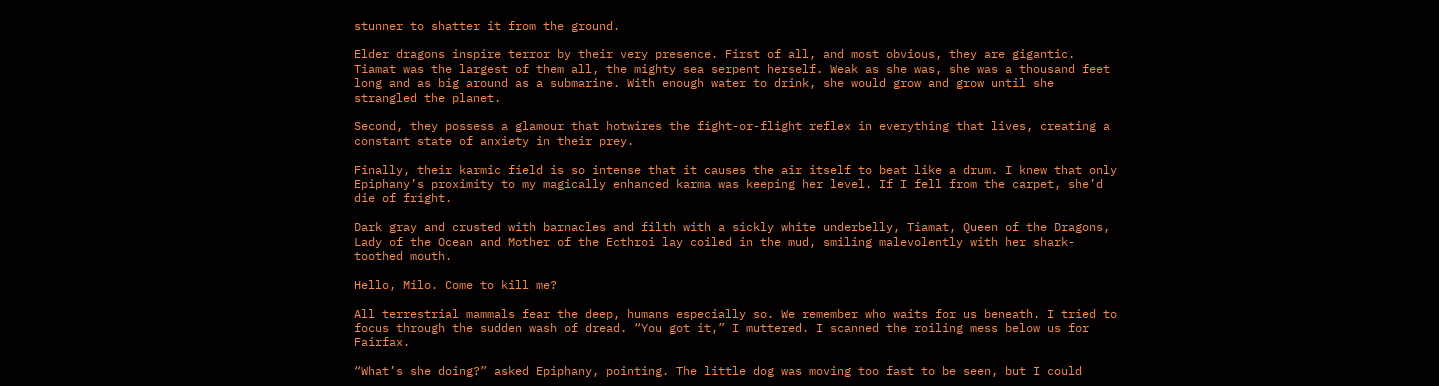stunner to shatter it from the ground.

Elder dragons inspire terror by their very presence. First of all, and most obvious, they are gigantic. Tiamat was the largest of them all, the mighty sea serpent herself. Weak as she was, she was a thousand feet long and as big around as a submarine. With enough water to drink, she would grow and grow until she strangled the planet.

Second, they possess a glamour that hotwires the fight-or-flight reflex in everything that lives, creating a constant state of anxiety in their prey.

Finally, their karmic field is so intense that it causes the air itself to beat like a drum. I knew that only Epiphany’s proximity to my magically enhanced karma was keeping her level. If I fell from the carpet, she’d die of fright.

Dark gray and crusted with barnacles and filth with a sickly white underbelly, Tiamat, Queen of the Dragons, Lady of the Ocean and Mother of the Ecthroi lay coiled in the mud, smiling malevolently with her shark-toothed mouth.

Hello, Milo. Come to kill me?

All terrestrial mammals fear the deep, humans especially so. We remember who waits for us beneath. I tried to focus through the sudden wash of dread. “You got it,” I muttered. I scanned the roiling mess below us for Fairfax.

“What’s she doing?” asked Epiphany, pointing. The little dog was moving too fast to be seen, but I could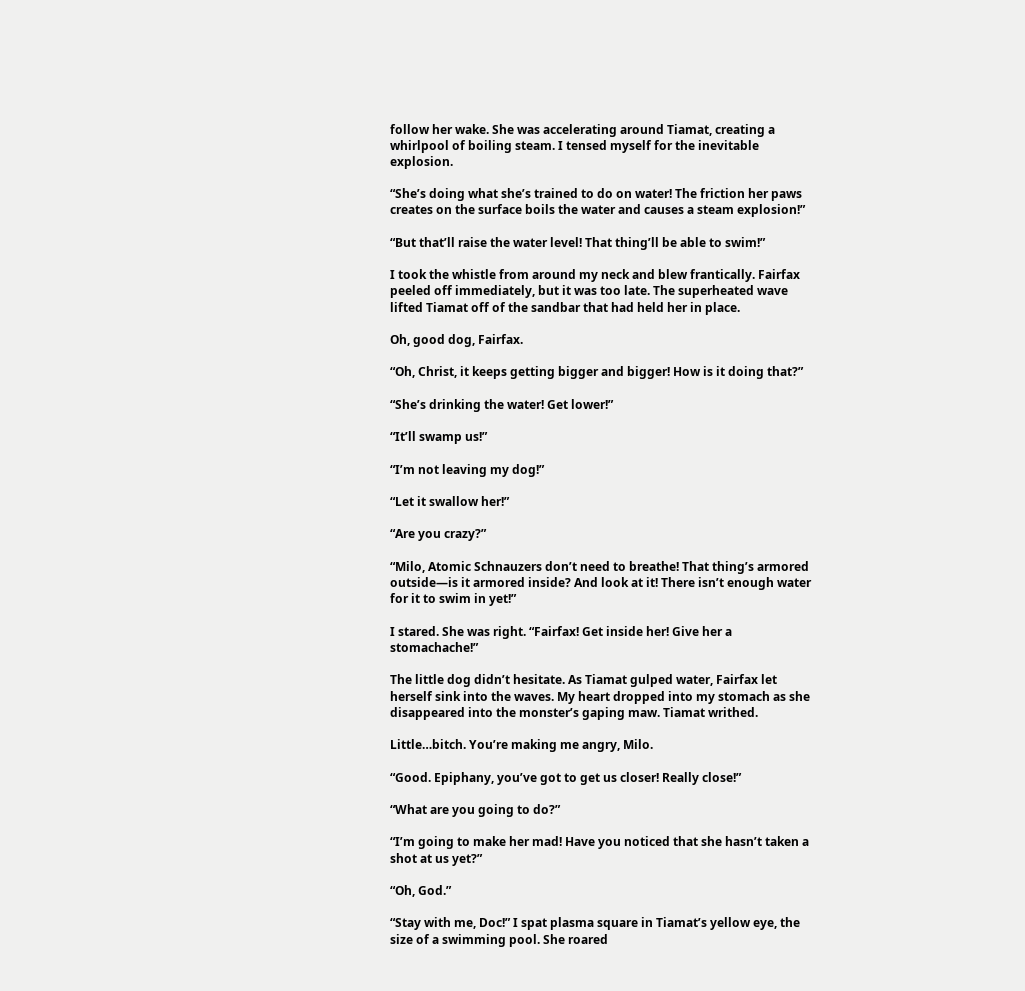follow her wake. She was accelerating around Tiamat, creating a whirlpool of boiling steam. I tensed myself for the inevitable explosion.

“She’s doing what she’s trained to do on water! The friction her paws creates on the surface boils the water and causes a steam explosion!”

“But that’ll raise the water level! That thing’ll be able to swim!”

I took the whistle from around my neck and blew frantically. Fairfax peeled off immediately, but it was too late. The superheated wave lifted Tiamat off of the sandbar that had held her in place.

Oh, good dog, Fairfax.

“Oh, Christ, it keeps getting bigger and bigger! How is it doing that?”

“She’s drinking the water! Get lower!”

“It’ll swamp us!”

“I’m not leaving my dog!”

“Let it swallow her!”

“Are you crazy?”

“Milo, Atomic Schnauzers don’t need to breathe! That thing’s armored outside—is it armored inside? And look at it! There isn’t enough water for it to swim in yet!”

I stared. She was right. “Fairfax! Get inside her! Give her a stomachache!”

The little dog didn’t hesitate. As Tiamat gulped water, Fairfax let herself sink into the waves. My heart dropped into my stomach as she disappeared into the monster’s gaping maw. Tiamat writhed.

Little…bitch. You’re making me angry, Milo.

“Good. Epiphany, you’ve got to get us closer! Really close!”

“What are you going to do?”

“I’m going to make her mad! Have you noticed that she hasn’t taken a shot at us yet?”

“Oh, God.”

“Stay with me, Doc!” I spat plasma square in Tiamat’s yellow eye, the size of a swimming pool. She roared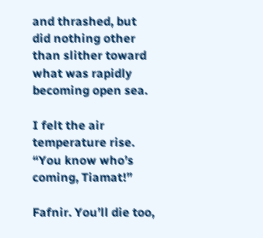and thrashed, but did nothing other than slither toward what was rapidly becoming open sea.

I felt the air temperature rise. “You know who’s coming, Tiamat!”

Fafnir. You’ll die too,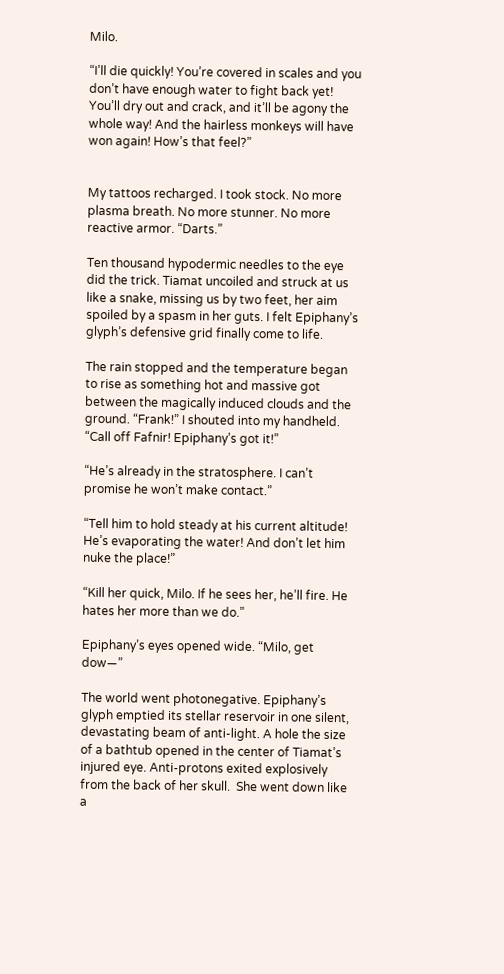Milo.

“I’ll die quickly! You’re covered in scales and you don’t have enough water to fight back yet! You’ll dry out and crack, and it’ll be agony the whole way! And the hairless monkeys will have won again! How’s that feel?”


My tattoos recharged. I took stock. No more plasma breath. No more stunner. No more reactive armor. “Darts.”

Ten thousand hypodermic needles to the eye did the trick. Tiamat uncoiled and struck at us like a snake, missing us by two feet, her aim spoiled by a spasm in her guts. I felt Epiphany’s glyph’s defensive grid finally come to life.

The rain stopped and the temperature began to rise as something hot and massive got between the magically induced clouds and the ground. “Frank!” I shouted into my handheld. “Call off Fafnir! Epiphany’s got it!”

“He’s already in the stratosphere. I can’t promise he won’t make contact.”

“Tell him to hold steady at his current altitude! He’s evaporating the water! And don’t let him nuke the place!”

“Kill her quick, Milo. If he sees her, he’ll fire. He hates her more than we do.”

Epiphany’s eyes opened wide. “Milo, get dow—”

The world went photonegative. Epiphany’s glyph emptied its stellar reservoir in one silent, devastating beam of anti-light. A hole the size of a bathtub opened in the center of Tiamat’s injured eye. Anti-protons exited explosively from the back of her skull.  She went down like a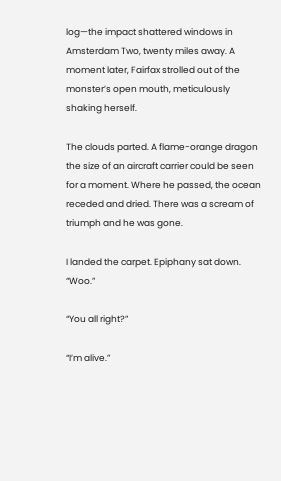log—the impact shattered windows in Amsterdam Two, twenty miles away. A moment later, Fairfax strolled out of the monster’s open mouth, meticulously shaking herself.

The clouds parted. A flame-orange dragon the size of an aircraft carrier could be seen for a moment. Where he passed, the ocean receded and dried. There was a scream of triumph and he was gone.

I landed the carpet. Epiphany sat down. “Woo.”

“You all right?”

“I’m alive.”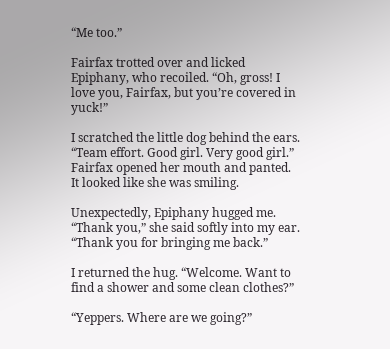“Me too.”

Fairfax trotted over and licked Epiphany, who recoiled. “Oh, gross! I love you, Fairfax, but you’re covered in yuck!”

I scratched the little dog behind the ears. “Team effort. Good girl. Very good girl.” Fairfax opened her mouth and panted. It looked like she was smiling.

Unexpectedly, Epiphany hugged me. “Thank you,” she said softly into my ear. “Thank you for bringing me back.”

I returned the hug. “Welcome. Want to find a shower and some clean clothes?”

“Yeppers. Where are we going?”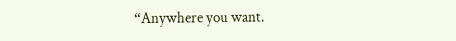“Anywhere you want.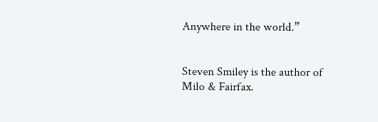Anywhere in the world.”


Steven Smiley is the author of Milo & Fairfax.